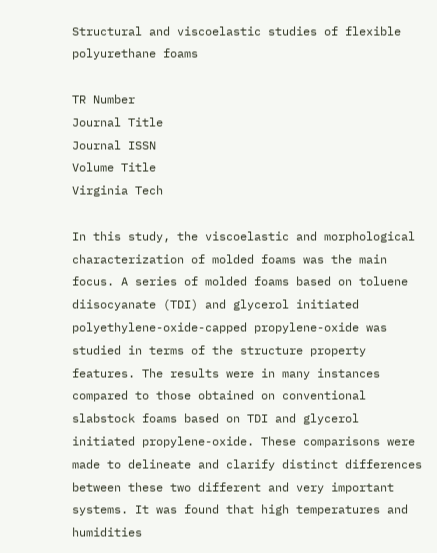Structural and viscoelastic studies of flexible polyurethane foams

TR Number
Journal Title
Journal ISSN
Volume Title
Virginia Tech

In this study, the viscoelastic and morphological characterization of molded foams was the main focus. A series of molded foams based on toluene diisocyanate (TDI) and glycerol initiated polyethylene-oxide-capped propylene-oxide was studied in terms of the structure property features. The results were in many instances compared to those obtained on conventional slabstock foams based on TDI and glycerol initiated propylene-oxide. These comparisons were made to delineate and clarify distinct differences between these two different and very important systems. It was found that high temperatures and humidities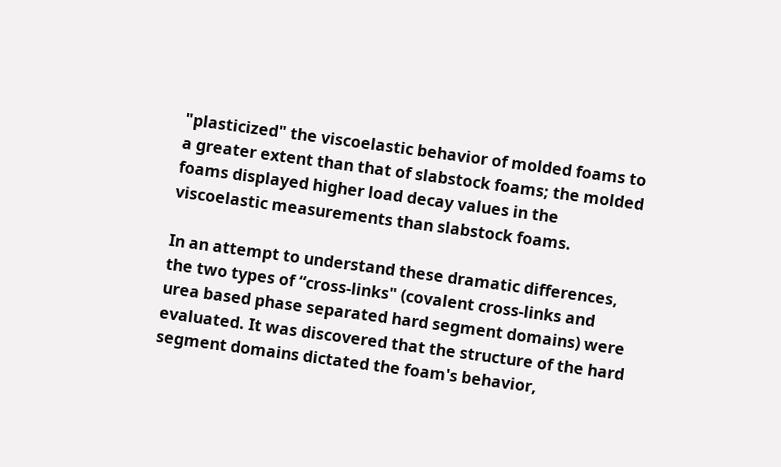"plasticized" the viscoelastic behavior of molded foams to a greater extent than that of slabstock foams; the molded foams displayed higher load decay values in the viscoelastic measurements than slabstock foams.

In an attempt to understand these dramatic differences, the two types of “cross-links" (covalent cross-links and urea based phase separated hard segment domains) were evaluated. It was discovered that the structure of the hard segment domains dictated the foam's behavior,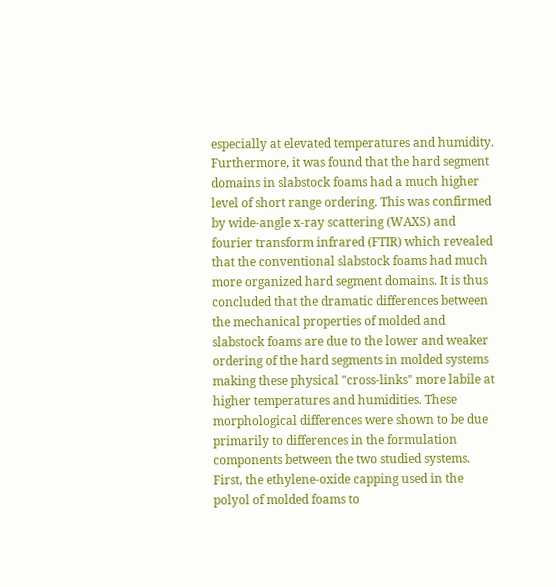especially at elevated temperatures and humidity. Furthermore, it was found that the hard segment domains in slabstock foams had a much higher level of short range ordering. This was confirmed by wide-angle x-ray scattering (WAXS) and fourier transform infrared (FTIR) which revealed that the conventional slabstock foams had much more organized hard segment domains. It is thus concluded that the dramatic differences between the mechanical properties of molded and slabstock foams are due to the lower and weaker ordering of the hard segments in molded systems making these physical "cross-links" more labile at higher temperatures and humidities. These morphological differences were shown to be due primarily to differences in the formulation components between the two studied systems. First, the ethylene-oxide capping used in the polyol of molded foams to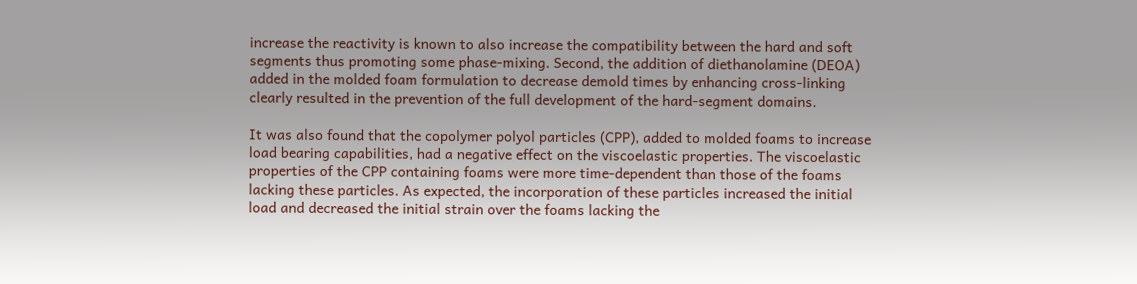increase the reactivity is known to also increase the compatibility between the hard and soft segments thus promoting some phase-mixing. Second, the addition of diethanolamine (DEOA) added in the molded foam formulation to decrease demold times by enhancing cross-linking clearly resulted in the prevention of the full development of the hard-segment domains.

It was also found that the copolymer polyol particles (CPP), added to molded foams to increase load bearing capabilities, had a negative effect on the viscoelastic properties. The viscoelastic properties of the CPP containing foams were more time-dependent than those of the foams lacking these particles. As expected, the incorporation of these particles increased the initial load and decreased the initial strain over the foams lacking the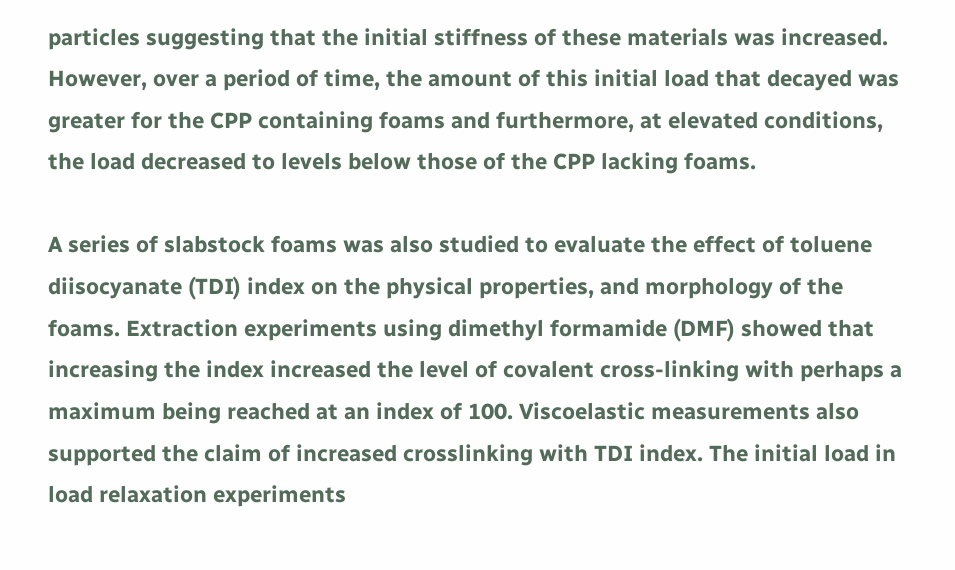particles suggesting that the initial stiffness of these materials was increased. However, over a period of time, the amount of this initial load that decayed was greater for the CPP containing foams and furthermore, at elevated conditions, the load decreased to levels below those of the CPP lacking foams.

A series of slabstock foams was also studied to evaluate the effect of toluene diisocyanate (TDI) index on the physical properties, and morphology of the foams. Extraction experiments using dimethyl formamide (DMF) showed that increasing the index increased the level of covalent cross-linking with perhaps a maximum being reached at an index of 100. Viscoelastic measurements also supported the claim of increased crosslinking with TDI index. The initial load in load relaxation experiments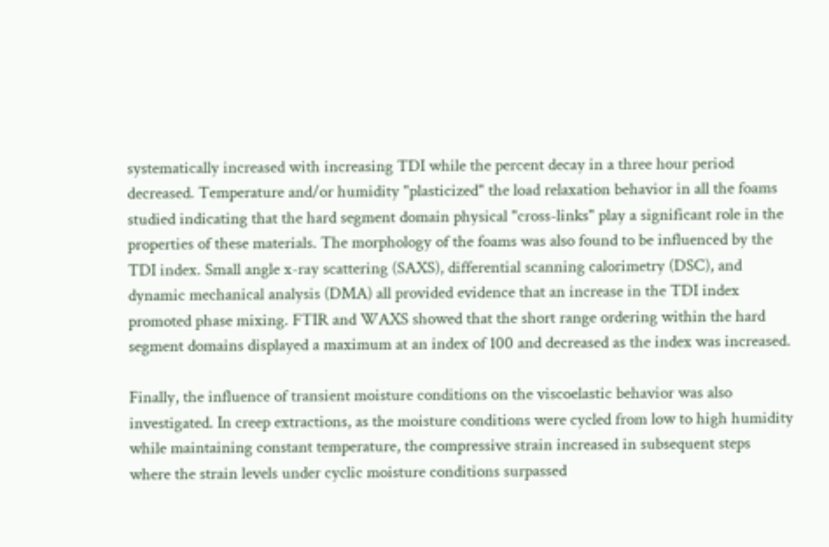systematically increased with increasing TDI while the percent decay in a three hour period decreased. Temperature and/or humidity "plasticized" the load relaxation behavior in all the foams studied indicating that the hard segment domain physical "cross-links" play a significant role in the properties of these materials. The morphology of the foams was also found to be influenced by the TDI index. Small angle x-ray scattering (SAXS), differential scanning calorimetry (DSC), and dynamic mechanical analysis (DMA) all provided evidence that an increase in the TDI index promoted phase mixing. FTIR and WAXS showed that the short range ordering within the hard segment domains displayed a maximum at an index of 100 and decreased as the index was increased.

Finally, the influence of transient moisture conditions on the viscoelastic behavior was also investigated. In creep extractions, as the moisture conditions were cycled from low to high humidity while maintaining constant temperature, the compressive strain increased in subsequent steps where the strain levels under cyclic moisture conditions surpassed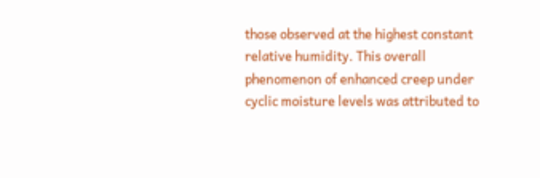those observed at the highest constant relative humidity. This overall phenomenon of enhanced creep under cyclic moisture levels was attributed to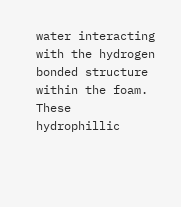water interacting with the hydrogen bonded structure within the foam. These hydrophillic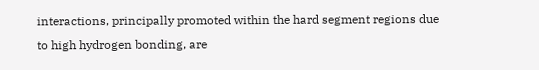interactions, principally promoted within the hard segment regions due to high hydrogen bonding, are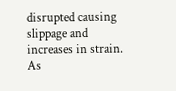disrupted causing slippage and increases in strain. As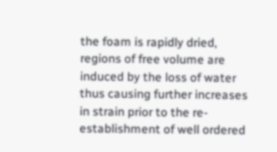the foam is rapidly dried, regions of free volume are induced by the loss of water thus causing further increases in strain prior to the re-establishment of well ordered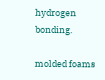hydrogen bonding.

molded foams